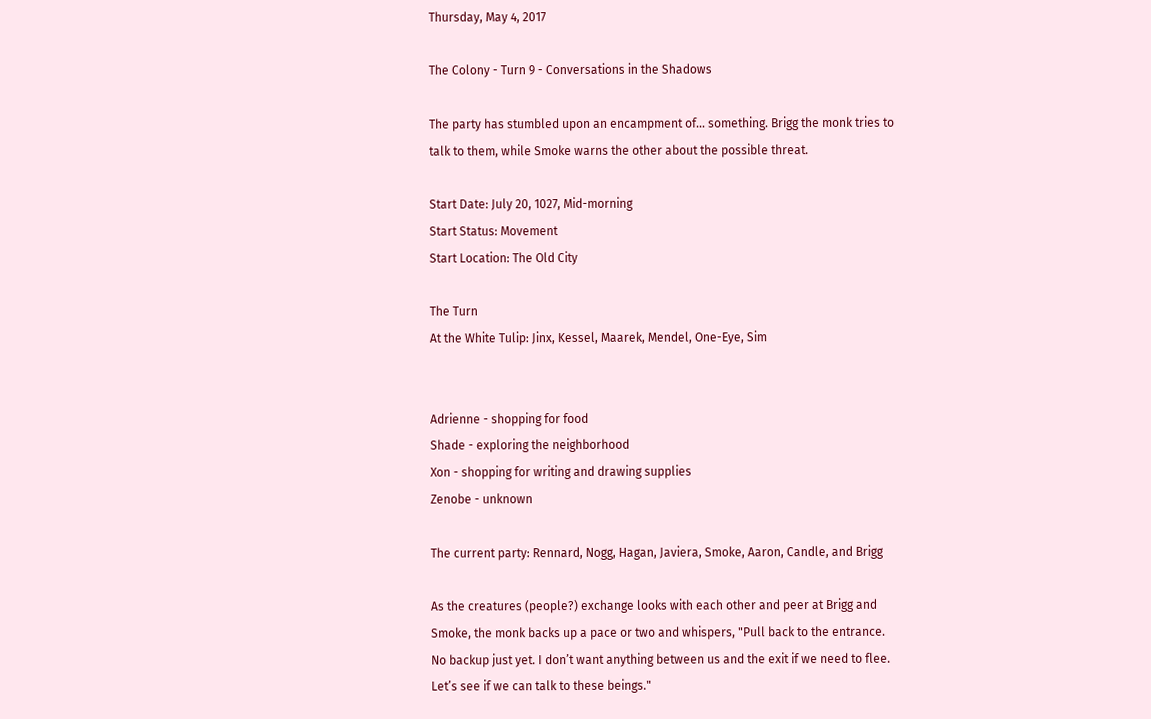Thursday, May 4, 2017

The Colony - Turn 9 - Conversations in the Shadows

The party has stumbled upon an encampment of... something. Brigg the monk tries to talk to them, while Smoke warns the other about the possible threat.

Start Date: July 20, 1027, Mid-morning
Start Status: Movement
Start Location: The Old City

The Turn
At the White Tulip: Jinx, Kessel, Maarek, Mendel, One-Eye, Sim


Adrienne - shopping for food
Shade - exploring the neighborhood
Xon - shopping for writing and drawing supplies
Zenobe - unknown

The current party: Rennard, Nogg, Hagan, Javiera, Smoke, Aaron, Candle, and Brigg

As the creatures (people?) exchange looks with each other and peer at Brigg and Smoke, the monk backs up a pace or two and whispers, "Pull back to the entrance. No backup just yet. I don’t want anything between us and the exit if we need to flee. Let’s see if we can talk to these beings."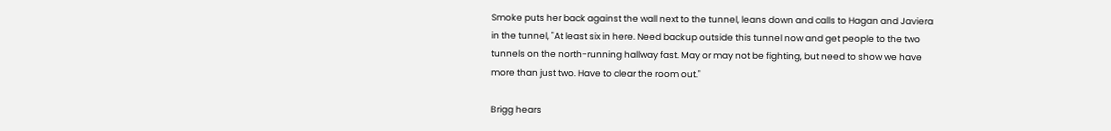Smoke puts her back against the wall next to the tunnel, leans down and calls to Hagan and Javiera in the tunnel, "At least six in here. Need backup outside this tunnel now and get people to the two tunnels on the north-running hallway fast. May or may not be fighting, but need to show we have more than just two. Have to clear the room out."

Brigg hears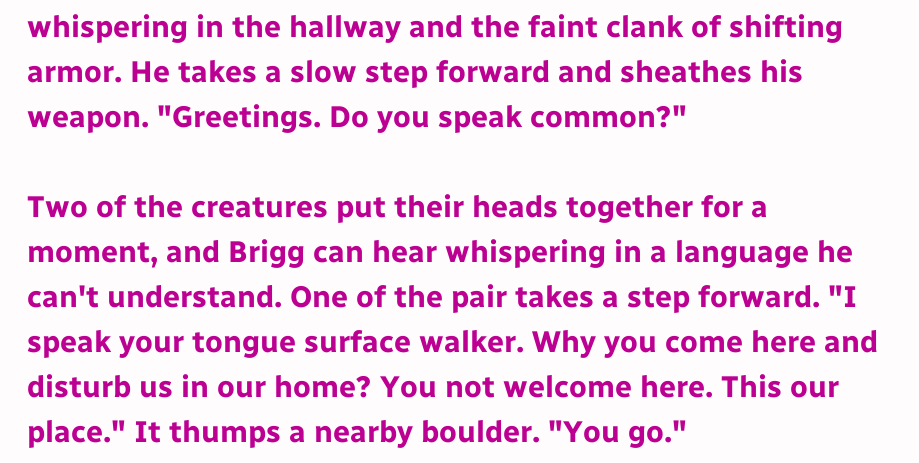whispering in the hallway and the faint clank of shifting armor. He takes a slow step forward and sheathes his weapon. "Greetings. Do you speak common?"

Two of the creatures put their heads together for a moment, and Brigg can hear whispering in a language he can't understand. One of the pair takes a step forward. "I speak your tongue surface walker. Why you come here and disturb us in our home? You not welcome here. This our place." It thumps a nearby boulder. "You go."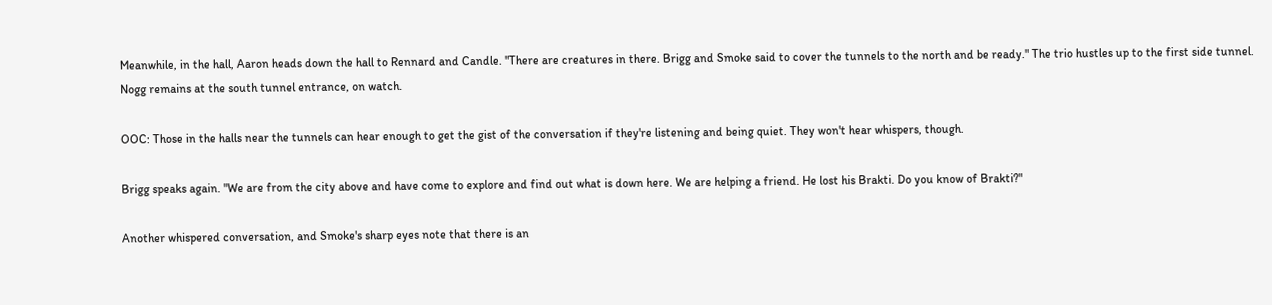Meanwhile, in the hall, Aaron heads down the hall to Rennard and Candle. "There are creatures in there. Brigg and Smoke said to cover the tunnels to the north and be ready." The trio hustles up to the first side tunnel. Nogg remains at the south tunnel entrance, on watch.

OOC: Those in the halls near the tunnels can hear enough to get the gist of the conversation if they're listening and being quiet. They won't hear whispers, though.

Brigg speaks again. "We are from the city above and have come to explore and find out what is down here. We are helping a friend. He lost his Brakti. Do you know of Brakti?"

Another whispered conversation, and Smoke's sharp eyes note that there is an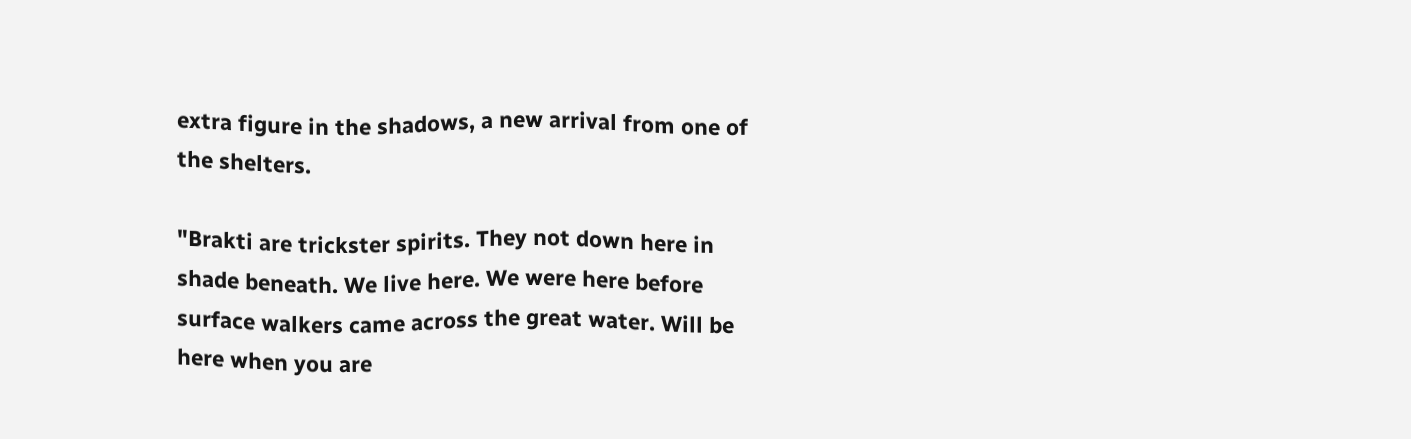extra figure in the shadows, a new arrival from one of the shelters.

"Brakti are trickster spirits. They not down here in shade beneath. We live here. We were here before surface walkers came across the great water. Will be here when you are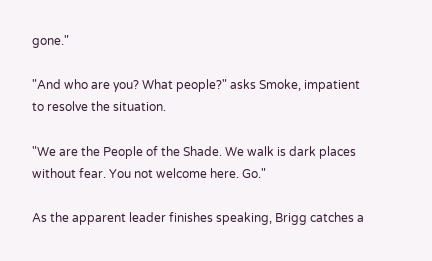gone."

"And who are you? What people?" asks Smoke, impatient to resolve the situation.

"We are the People of the Shade. We walk is dark places without fear. You not welcome here. Go."

As the apparent leader finishes speaking, Brigg catches a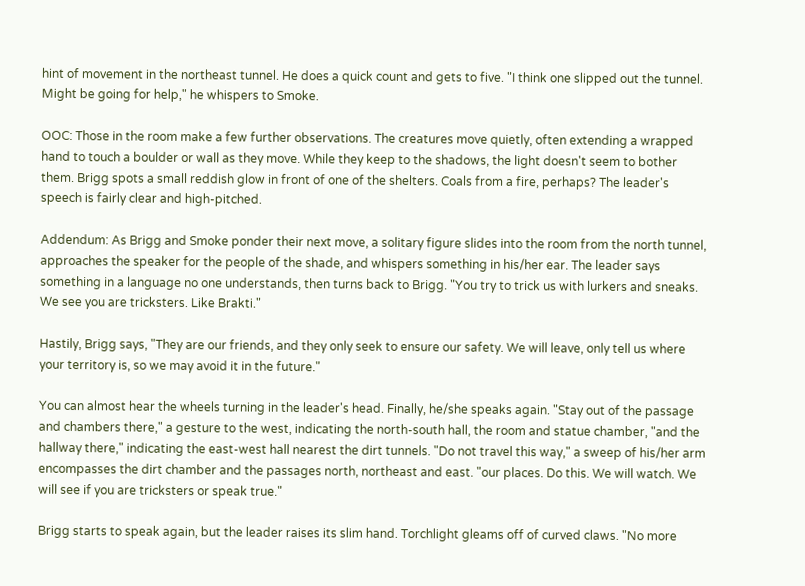hint of movement in the northeast tunnel. He does a quick count and gets to five. "I think one slipped out the tunnel. Might be going for help," he whispers to Smoke.

OOC: Those in the room make a few further observations. The creatures move quietly, often extending a wrapped hand to touch a boulder or wall as they move. While they keep to the shadows, the light doesn't seem to bother them. Brigg spots a small reddish glow in front of one of the shelters. Coals from a fire, perhaps? The leader's speech is fairly clear and high-pitched.

Addendum: As Brigg and Smoke ponder their next move, a solitary figure slides into the room from the north tunnel, approaches the speaker for the people of the shade, and whispers something in his/her ear. The leader says something in a language no one understands, then turns back to Brigg. "You try to trick us with lurkers and sneaks. We see you are tricksters. Like Brakti."

Hastily, Brigg says, "They are our friends, and they only seek to ensure our safety. We will leave, only tell us where your territory is, so we may avoid it in the future."

You can almost hear the wheels turning in the leader's head. Finally, he/she speaks again. "Stay out of the passage and chambers there," a gesture to the west, indicating the north-south hall, the room and statue chamber, "and the hallway there," indicating the east-west hall nearest the dirt tunnels. "Do not travel this way," a sweep of his/her arm encompasses the dirt chamber and the passages north, northeast and east. "our places. Do this. We will watch. We will see if you are tricksters or speak true."

Brigg starts to speak again, but the leader raises its slim hand. Torchlight gleams off of curved claws. "No more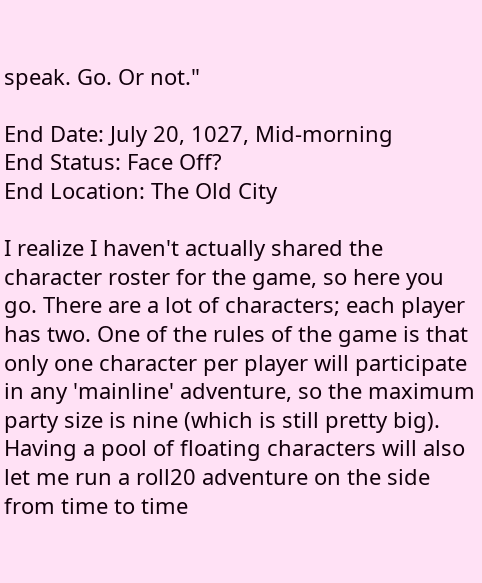speak. Go. Or not."

End Date: July 20, 1027, Mid-morning
End Status: Face Off?
End Location: The Old City

I realize I haven't actually shared the character roster for the game, so here you go. There are a lot of characters; each player has two. One of the rules of the game is that only one character per player will participate in any 'mainline' adventure, so the maximum party size is nine (which is still pretty big). Having a pool of floating characters will also let me run a roll20 adventure on the side from time to time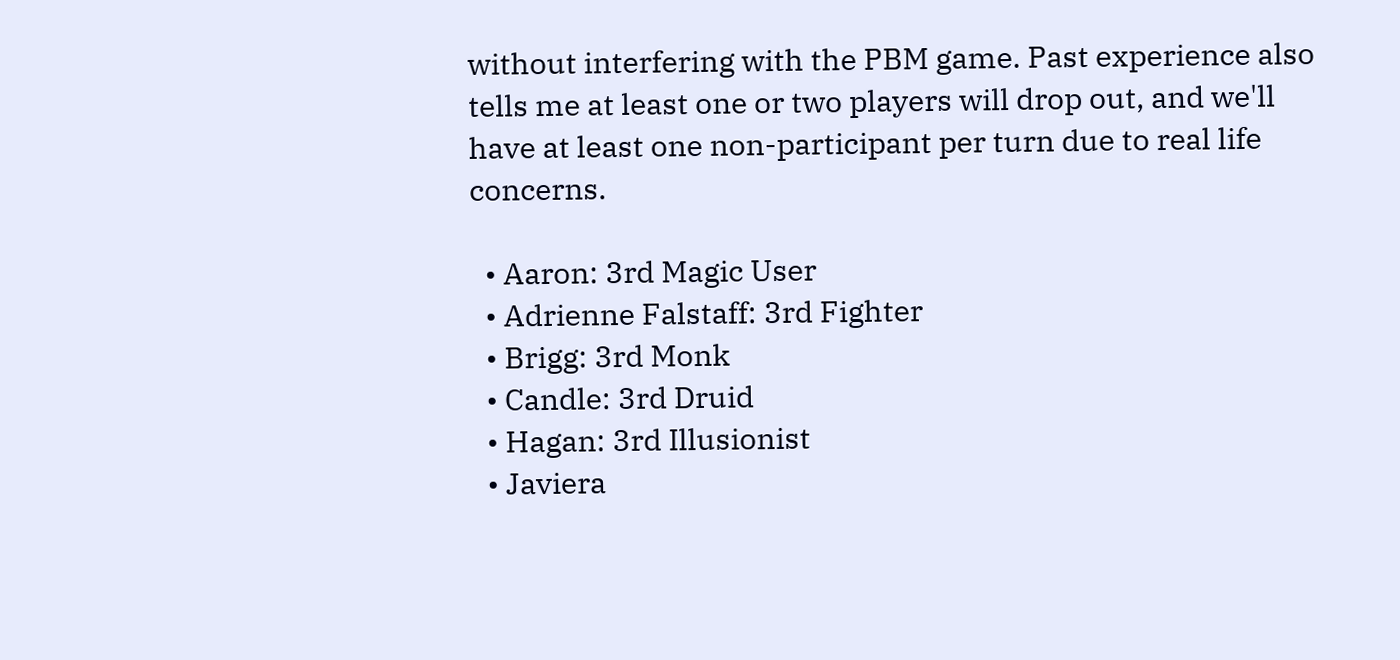without interfering with the PBM game. Past experience also tells me at least one or two players will drop out, and we'll have at least one non-participant per turn due to real life concerns.

  • Aaron: 3rd Magic User
  • Adrienne Falstaff: 3rd Fighter
  • Brigg: 3rd Monk
  • Candle: 3rd Druid
  • Hagan: 3rd Illusionist
  • Javiera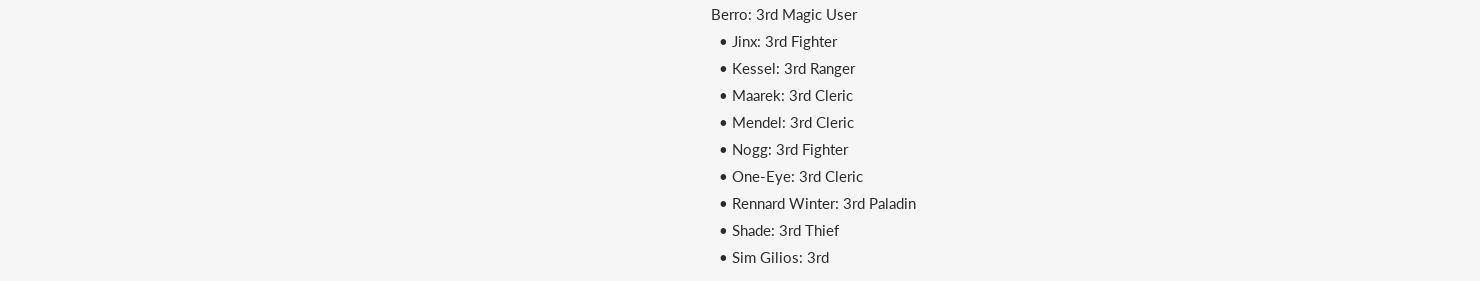Berro: 3rd Magic User
  • Jinx: 3rd Fighter
  • Kessel: 3rd Ranger
  • Maarek: 3rd Cleric
  • Mendel: 3rd Cleric
  • Nogg: 3rd Fighter
  • One-Eye: 3rd Cleric
  • Rennard Winter: 3rd Paladin
  • Shade: 3rd Thief
  • Sim Gilios: 3rd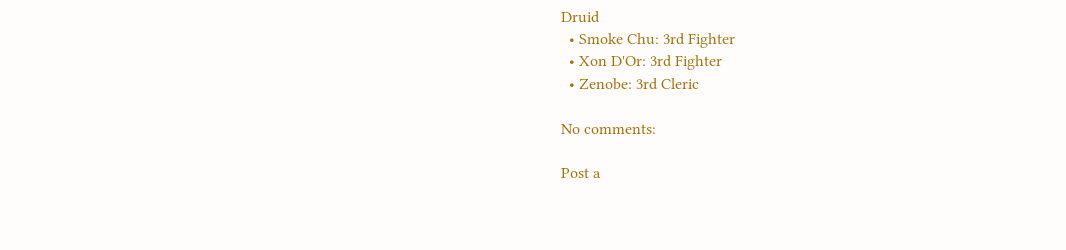Druid
  • Smoke Chu: 3rd Fighter
  • Xon D'Or: 3rd Fighter
  • Zenobe: 3rd Cleric

No comments:

Post a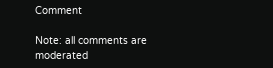Comment

Note: all comments are moderated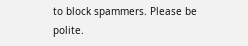to block spammers. Please be polite.